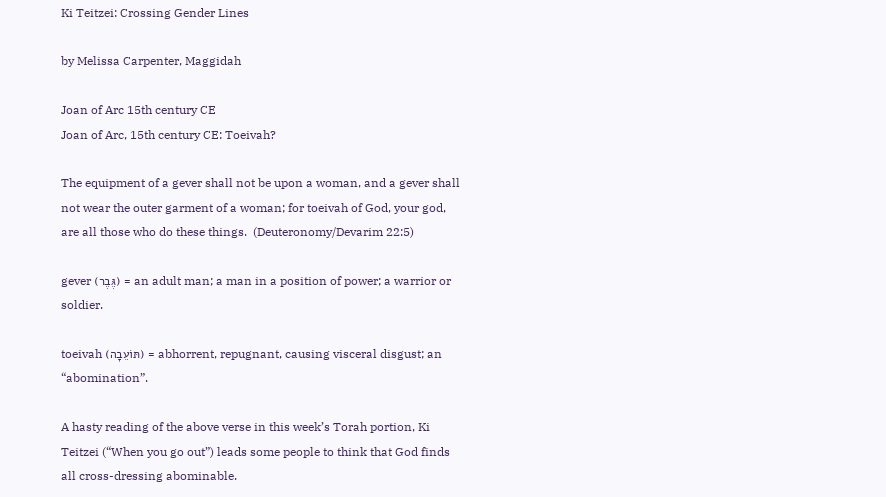Ki Teitzei: Crossing Gender Lines

by Melissa Carpenter, Maggidah

Joan of Arc 15th century CE
Joan of Arc, 15th century CE: Toeivah?

The equipment of a gever shall not be upon a woman, and a gever shall not wear the outer garment of a woman; for toeivah of God, your god, are all those who do these things.  (Deuteronomy/Devarim 22:5)

gever (גֶּבֶר) = an adult man; a man in a position of power; a warrior or soldier.

toeivah (תּוֹעֵבָה) = abhorrent, repugnant, causing visceral disgust; an “abomination”.

A hasty reading of the above verse in this week’s Torah portion, Ki Teitzei (“When you go out”) leads some people to think that God finds all cross-dressing abominable.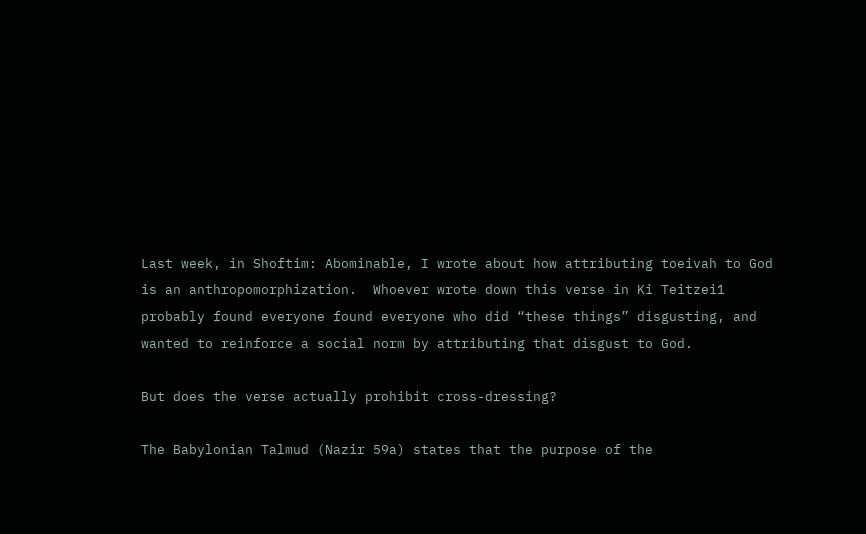Last week, in Shoftim: Abominable, I wrote about how attributing toeivah to God is an anthropomorphization.  Whoever wrote down this verse in Ki Teitzei1 probably found everyone found everyone who did “these things” disgusting, and wanted to reinforce a social norm by attributing that disgust to God.

But does the verse actually prohibit cross-dressing?

The Babylonian Talmud (Nazir 59a) states that the purpose of the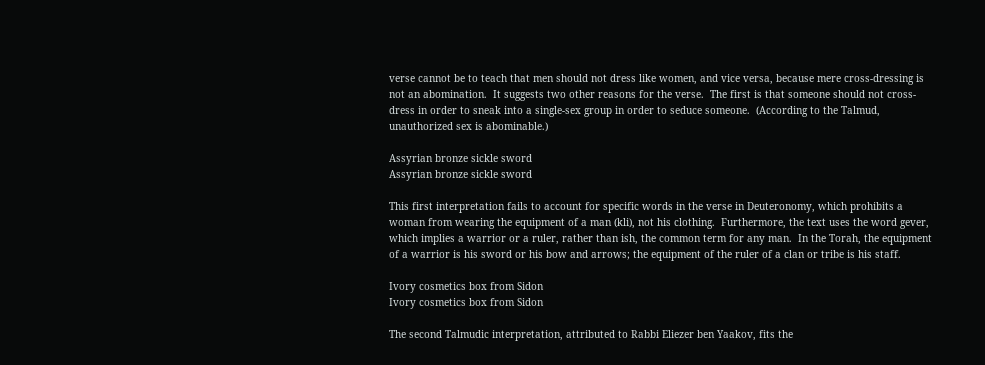verse cannot be to teach that men should not dress like women, and vice versa, because mere cross-dressing is not an abomination.  It suggests two other reasons for the verse.  The first is that someone should not cross-dress in order to sneak into a single-sex group in order to seduce someone.  (According to the Talmud, unauthorized sex is abominable.)

Assyrian bronze sickle sword
Assyrian bronze sickle sword

This first interpretation fails to account for specific words in the verse in Deuteronomy, which prohibits a woman from wearing the equipment of a man (kli), not his clothing.  Furthermore, the text uses the word gever, which implies a warrior or a ruler, rather than ish, the common term for any man.  In the Torah, the equipment of a warrior is his sword or his bow and arrows; the equipment of the ruler of a clan or tribe is his staff.

Ivory cosmetics box from Sidon
Ivory cosmetics box from Sidon

The second Talmudic interpretation, attributed to Rabbi Eliezer ben Yaakov, fits the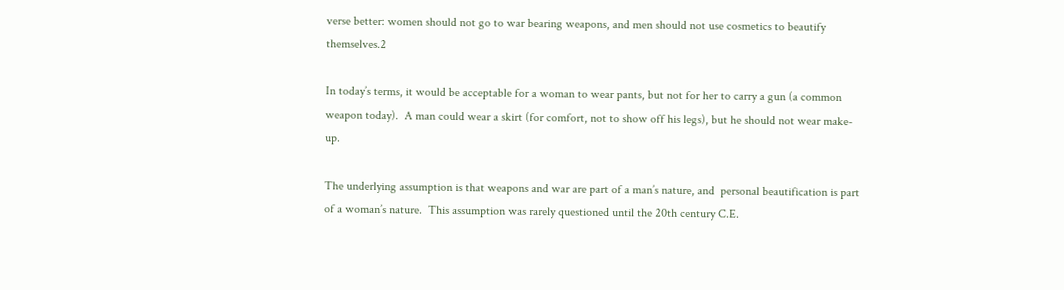verse better: women should not go to war bearing weapons, and men should not use cosmetics to beautify themselves.2

In today’s terms, it would be acceptable for a woman to wear pants, but not for her to carry a gun (a common weapon today).  A man could wear a skirt (for comfort, not to show off his legs), but he should not wear make-up.

The underlying assumption is that weapons and war are part of a man’s nature, and  personal beautification is part of a woman’s nature.  This assumption was rarely questioned until the 20th century C.E.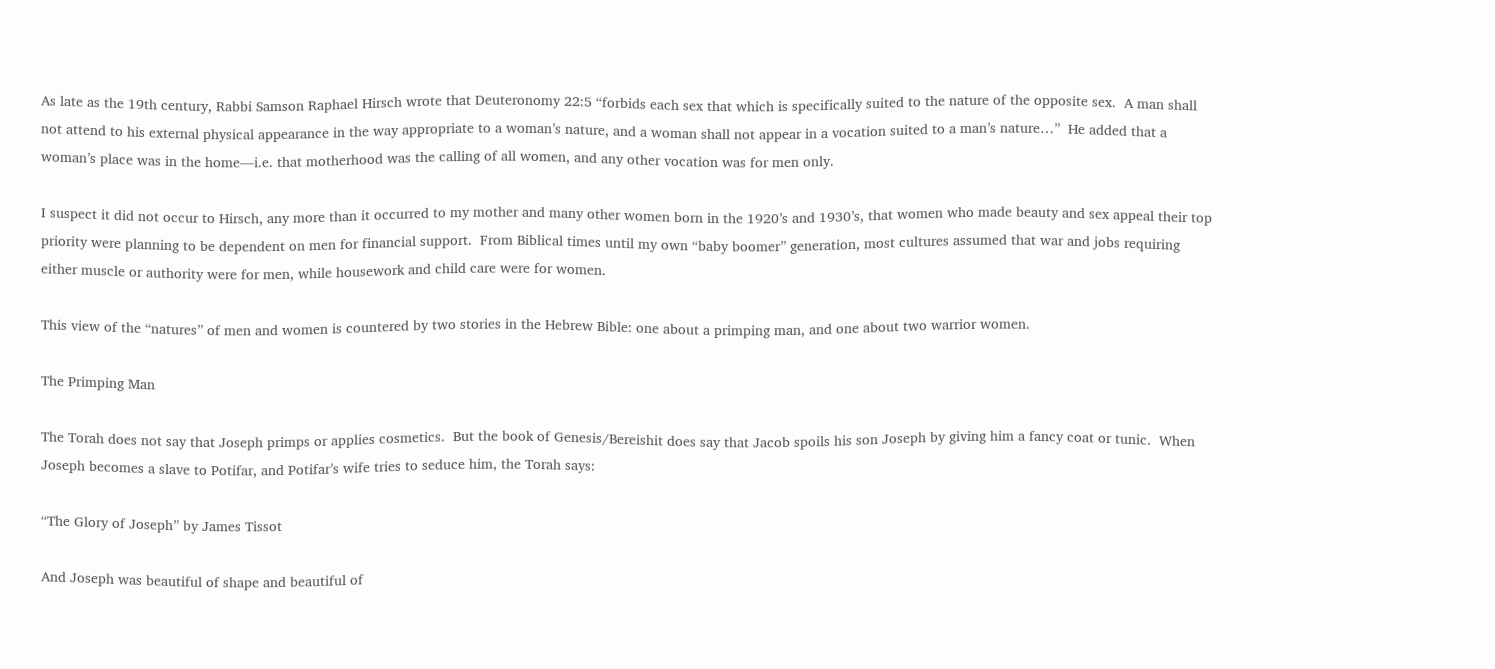As late as the 19th century, Rabbi Samson Raphael Hirsch wrote that Deuteronomy 22:5 “forbids each sex that which is specifically suited to the nature of the opposite sex.  A man shall not attend to his external physical appearance in the way appropriate to a woman’s nature, and a woman shall not appear in a vocation suited to a man’s nature…”  He added that a woman’s place was in the home—i.e. that motherhood was the calling of all women, and any other vocation was for men only.

I suspect it did not occur to Hirsch, any more than it occurred to my mother and many other women born in the 1920’s and 1930’s, that women who made beauty and sex appeal their top priority were planning to be dependent on men for financial support.  From Biblical times until my own “baby boomer” generation, most cultures assumed that war and jobs requiring either muscle or authority were for men, while housework and child care were for women.

This view of the “natures” of men and women is countered by two stories in the Hebrew Bible: one about a primping man, and one about two warrior women.

The Primping Man

The Torah does not say that Joseph primps or applies cosmetics.  But the book of Genesis/Bereishit does say that Jacob spoils his son Joseph by giving him a fancy coat or tunic.  When Joseph becomes a slave to Potifar, and Potifar’s wife tries to seduce him, the Torah says:

“The Glory of Joseph” by James Tissot

And Joseph was beautiful of shape and beautiful of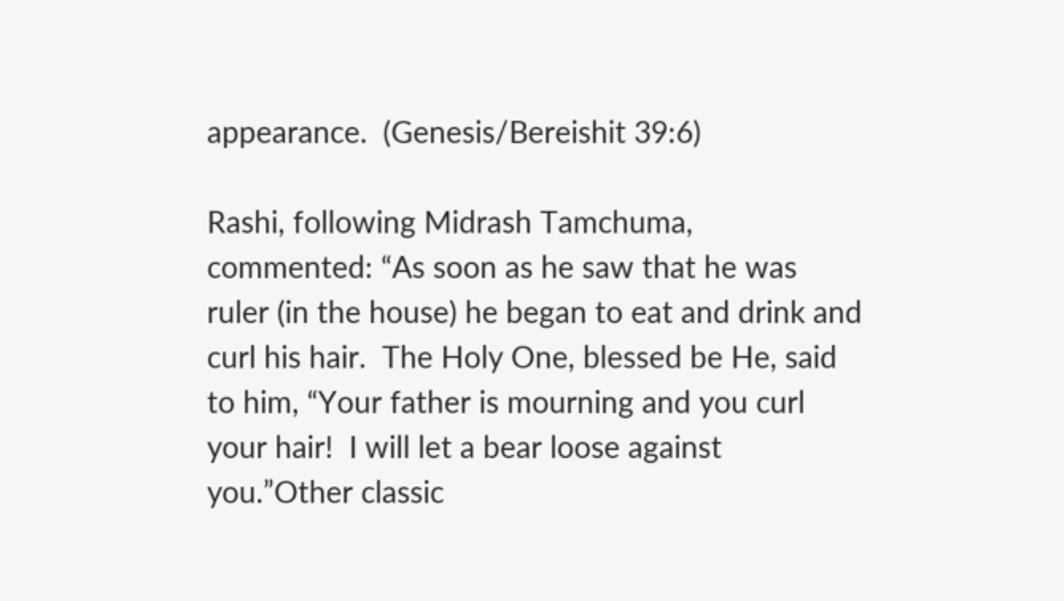appearance.  (Genesis/Bereishit 39:6)

Rashi, following Midrash Tamchuma, commented: “As soon as he saw that he was ruler (in the house) he began to eat and drink and curl his hair.  The Holy One, blessed be He, said to him, “Your father is mourning and you curl your hair!  I will let a bear loose against you.”Other classic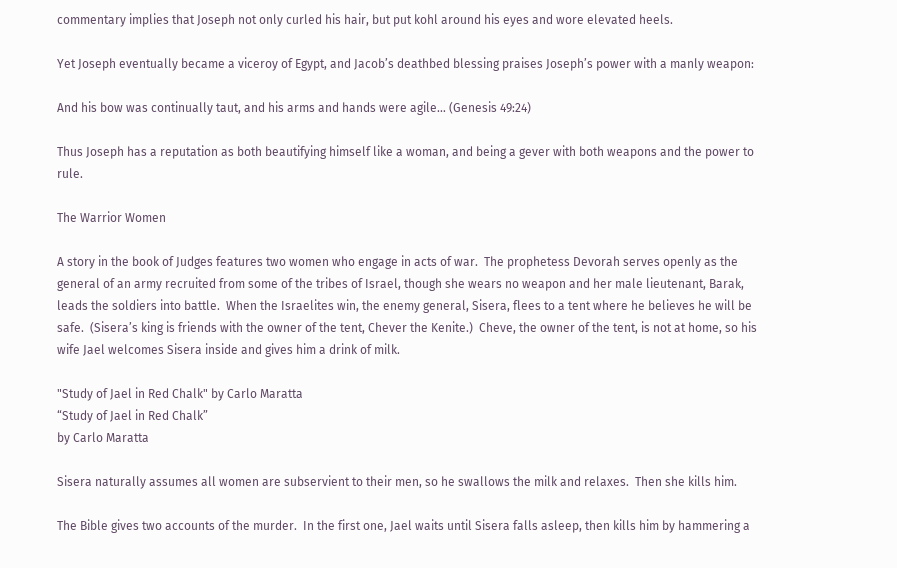commentary implies that Joseph not only curled his hair, but put kohl around his eyes and wore elevated heels.

Yet Joseph eventually became a viceroy of Egypt, and Jacob’s deathbed blessing praises Joseph’s power with a manly weapon:

And his bow was continually taut, and his arms and hands were agile… (Genesis 49:24)

Thus Joseph has a reputation as both beautifying himself like a woman, and being a gever with both weapons and the power to rule.

The Warrior Women

A story in the book of Judges features two women who engage in acts of war.  The prophetess Devorah serves openly as the general of an army recruited from some of the tribes of Israel, though she wears no weapon and her male lieutenant, Barak, leads the soldiers into battle.  When the Israelites win, the enemy general, Sisera, flees to a tent where he believes he will be safe.  (Sisera’s king is friends with the owner of the tent, Chever the Kenite.)  Cheve, the owner of the tent, is not at home, so his wife Jael welcomes Sisera inside and gives him a drink of milk.

"Study of Jael in Red Chalk" by Carlo Maratta
“Study of Jael in Red Chalk”
by Carlo Maratta

Sisera naturally assumes all women are subservient to their men, so he swallows the milk and relaxes.  Then she kills him.

The Bible gives two accounts of the murder.  In the first one, Jael waits until Sisera falls asleep, then kills him by hammering a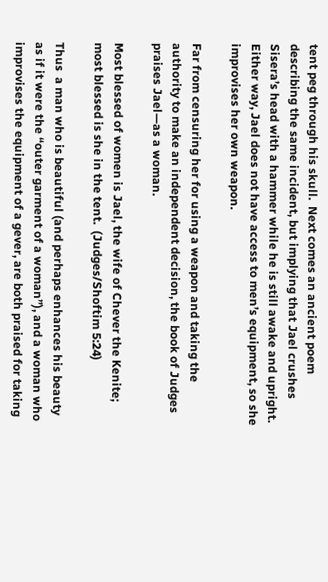tent peg through his skull.  Next comes an ancient poem describing the same incident, but implying that Jael crushes Sisera’s head with a hammer while he is still awake and upright.  Either way, Jael does not have access to men’s equipment, so she improvises her own weapon.

Far from censuring her for using a weapon and taking the authority to make an independent decision, the book of Judges praises Jael—as a woman.

Most blessed of women is Jael, the wife of Chever the Kenite; most blessed is she in the tent.  (Judges/Shoftim 5:24)

Thus  a man who is beautiful (and perhaps enhances his beauty as if it were the “outer garment of a woman”), and a woman who improvises the equipment of a gever, are both praised for taking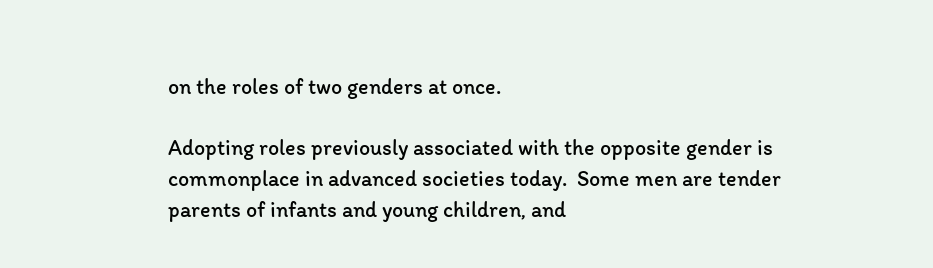on the roles of two genders at once.

Adopting roles previously associated with the opposite gender is commonplace in advanced societies today.  Some men are tender parents of infants and young children, and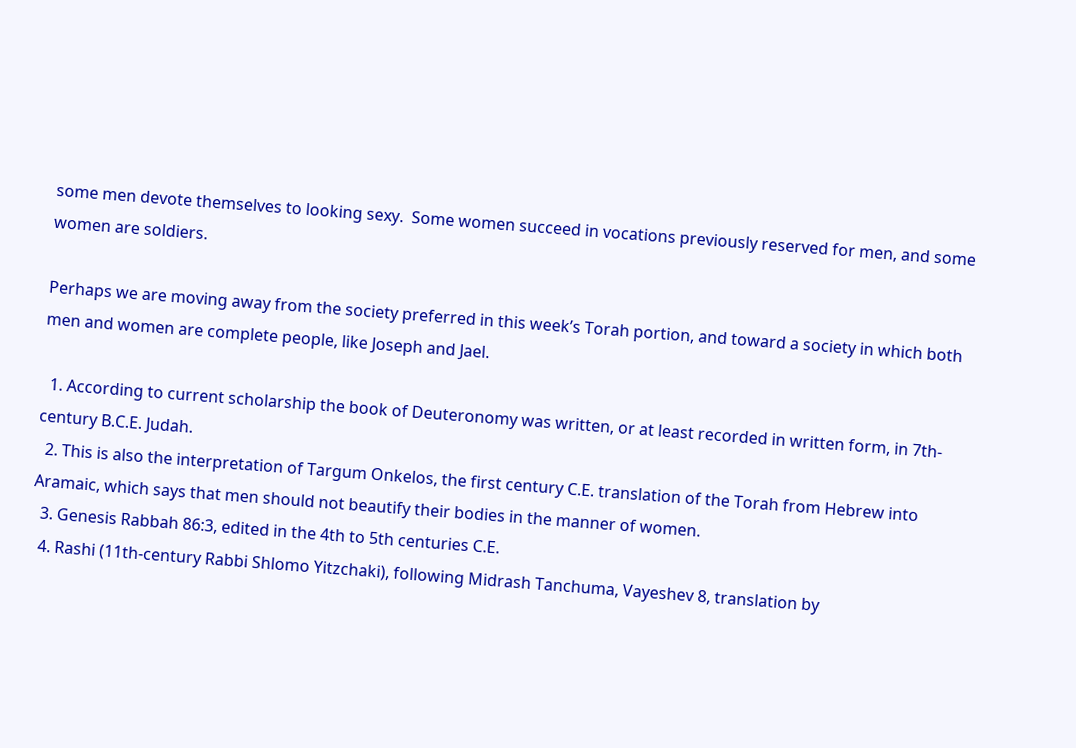some men devote themselves to looking sexy.  Some women succeed in vocations previously reserved for men, and some women are soldiers.

Perhaps we are moving away from the society preferred in this week’s Torah portion, and toward a society in which both men and women are complete people, like Joseph and Jael.

  1. According to current scholarship the book of Deuteronomy was written, or at least recorded in written form, in 7th-century B.C.E. Judah.
  2. This is also the interpretation of Targum Onkelos, the first century C.E. translation of the Torah from Hebrew into Aramaic, which says that men should not beautify their bodies in the manner of women.
  3. Genesis Rabbah 86:3, edited in the 4th to 5th centuries C.E.
  4. Rashi (11th-century Rabbi Shlomo Yitzchaki), following Midrash Tanchuma, Vayeshev 8, translation by